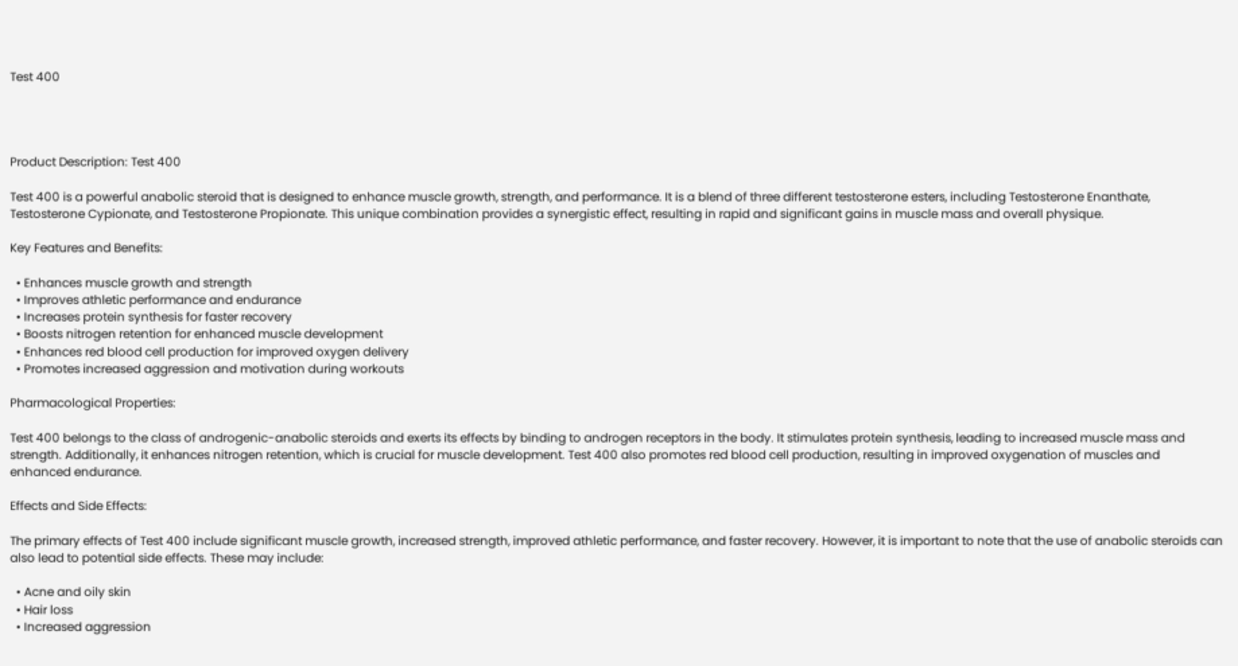Test 400




Product Description: Test 400

Test 400 is a powerful anabolic steroid that is designed to enhance muscle growth, strength, and performance. It is a blend of three different testosterone esters, including Testosterone Enanthate, Testosterone Cypionate, and Testosterone Propionate. This unique combination provides a synergistic effect, resulting in rapid and significant gains in muscle mass and overall physique.

Key Features and Benefits:

  • Enhances muscle growth and strength
  • Improves athletic performance and endurance
  • Increases protein synthesis for faster recovery
  • Boosts nitrogen retention for enhanced muscle development
  • Enhances red blood cell production for improved oxygen delivery
  • Promotes increased aggression and motivation during workouts

Pharmacological Properties:

Test 400 belongs to the class of androgenic-anabolic steroids and exerts its effects by binding to androgen receptors in the body. It stimulates protein synthesis, leading to increased muscle mass and strength. Additionally, it enhances nitrogen retention, which is crucial for muscle development. Test 400 also promotes red blood cell production, resulting in improved oxygenation of muscles and enhanced endurance.

Effects and Side Effects:

The primary effects of Test 400 include significant muscle growth, increased strength, improved athletic performance, and faster recovery. However, it is important to note that the use of anabolic steroids can also lead to potential side effects. These may include:

  • Acne and oily skin
  • Hair loss
  • Increased aggression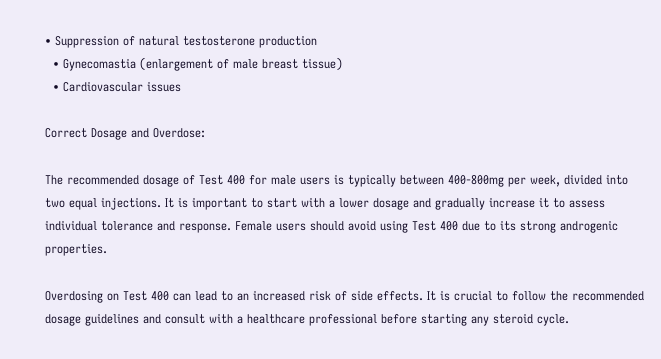• Suppression of natural testosterone production
  • Gynecomastia (enlargement of male breast tissue)
  • Cardiovascular issues

Correct Dosage and Overdose:

The recommended dosage of Test 400 for male users is typically between 400-800mg per week, divided into two equal injections. It is important to start with a lower dosage and gradually increase it to assess individual tolerance and response. Female users should avoid using Test 400 due to its strong androgenic properties.

Overdosing on Test 400 can lead to an increased risk of side effects. It is crucial to follow the recommended dosage guidelines and consult with a healthcare professional before starting any steroid cycle.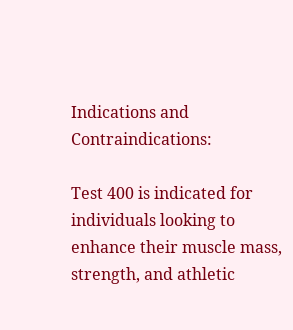Indications and Contraindications:

Test 400 is indicated for individuals looking to enhance their muscle mass, strength, and athletic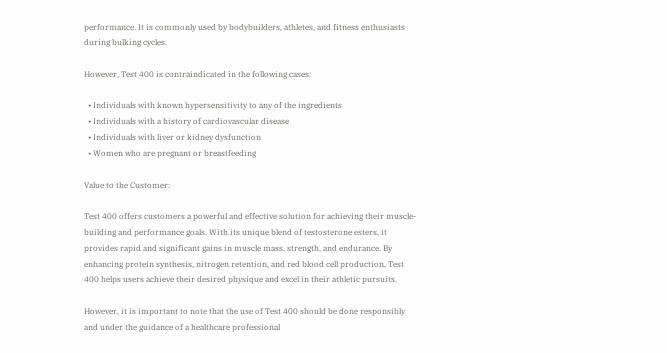performance. It is commonly used by bodybuilders, athletes, and fitness enthusiasts during bulking cycles.

However, Test 400 is contraindicated in the following cases:

  • Individuals with known hypersensitivity to any of the ingredients
  • Individuals with a history of cardiovascular disease
  • Individuals with liver or kidney dysfunction
  • Women who are pregnant or breastfeeding

Value to the Customer:

Test 400 offers customers a powerful and effective solution for achieving their muscle-building and performance goals. With its unique blend of testosterone esters, it provides rapid and significant gains in muscle mass, strength, and endurance. By enhancing protein synthesis, nitrogen retention, and red blood cell production, Test 400 helps users achieve their desired physique and excel in their athletic pursuits.

However, it is important to note that the use of Test 400 should be done responsibly and under the guidance of a healthcare professional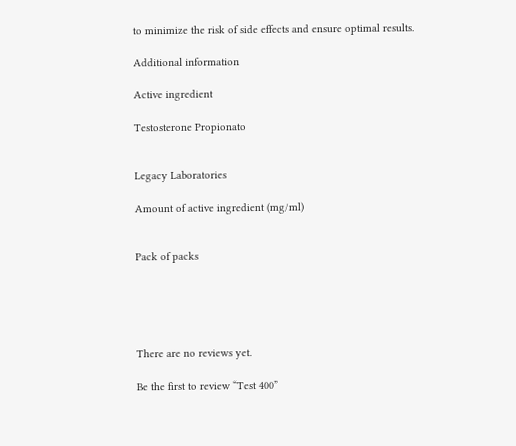to minimize the risk of side effects and ensure optimal results.

Additional information

Active ingredient

Testosterone Propionato


Legacy Laboratories

Amount of active ingredient (mg/ml)


Pack of packs





There are no reviews yet.

Be the first to review “Test 400”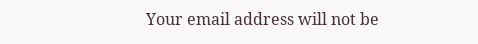Your email address will not be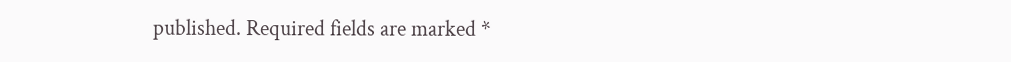published. Required fields are marked *